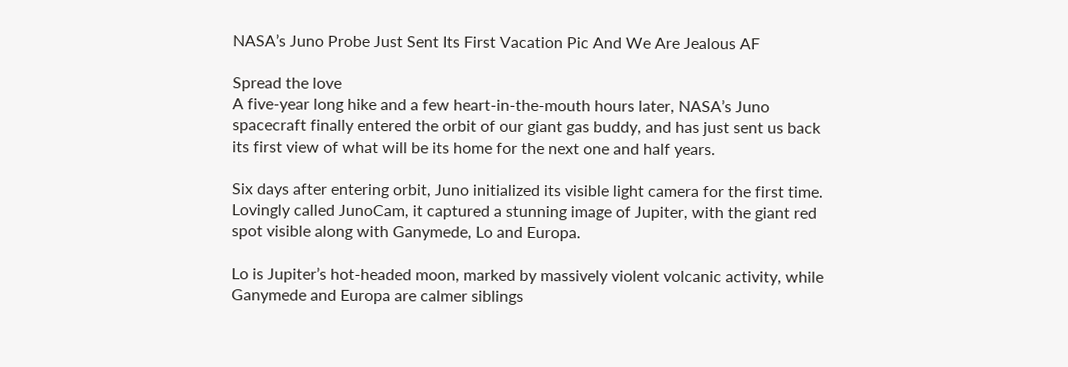NASA’s Juno Probe Just Sent Its First Vacation Pic And We Are Jealous AF

Spread the love
A five-year long hike and a few heart-in-the-mouth hours later, NASA’s Juno spacecraft finally entered the orbit of our giant gas buddy, and has just sent us back its first view of what will be its home for the next one and half years.

Six days after entering orbit, Juno initialized its visible light camera for the first time. Lovingly called JunoCam, it captured a stunning image of Jupiter, with the giant red spot visible along with Ganymede, Lo and Europa.

Lo is Jupiter’s hot-headed moon, marked by massively violent volcanic activity, while Ganymede and Europa are calmer siblings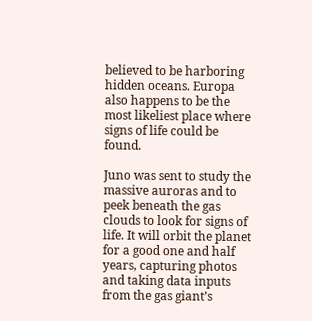believed to be harboring hidden oceans. Europa also happens to be the most likeliest place where signs of life could be found.

Juno was sent to study the massive auroras and to peek beneath the gas clouds to look for signs of life. It will orbit the planet for a good one and half years, capturing photos and taking data inputs from the gas giant’s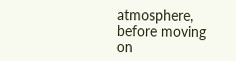atmosphere, before moving on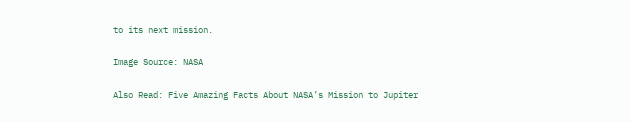to its next mission.

Image Source: NASA

Also Read: Five Amazing Facts About NASA’s Mission to Jupiter